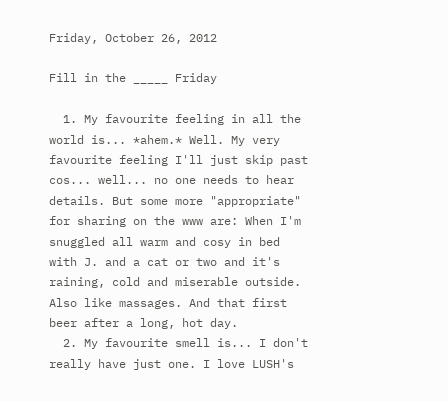Friday, October 26, 2012

Fill in the _____ Friday

  1. My favourite feeling in all the world is... *ahem.* Well. My very favourite feeling I'll just skip past cos... well... no one needs to hear details. But some more "appropriate" for sharing on the www are: When I'm snuggled all warm and cosy in bed with J. and a cat or two and it's raining, cold and miserable outside. Also like massages. And that first beer after a long, hot day.
  2. My favourite smell is... I don't really have just one. I love LUSH's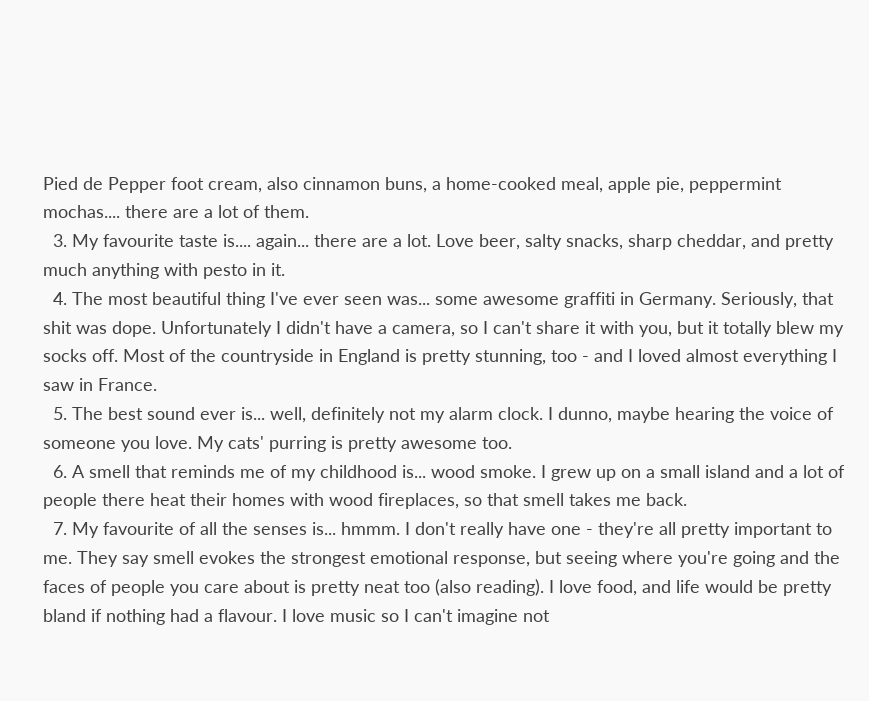Pied de Pepper foot cream, also cinnamon buns, a home-cooked meal, apple pie, peppermint mochas.... there are a lot of them.
  3. My favourite taste is.... again... there are a lot. Love beer, salty snacks, sharp cheddar, and pretty much anything with pesto in it.
  4. The most beautiful thing I've ever seen was... some awesome graffiti in Germany. Seriously, that shit was dope. Unfortunately I didn't have a camera, so I can't share it with you, but it totally blew my socks off. Most of the countryside in England is pretty stunning, too - and I loved almost everything I saw in France.
  5. The best sound ever is... well, definitely not my alarm clock. I dunno, maybe hearing the voice of someone you love. My cats' purring is pretty awesome too.
  6. A smell that reminds me of my childhood is... wood smoke. I grew up on a small island and a lot of people there heat their homes with wood fireplaces, so that smell takes me back.
  7. My favourite of all the senses is... hmmm. I don't really have one - they're all pretty important to me. They say smell evokes the strongest emotional response, but seeing where you're going and the faces of people you care about is pretty neat too (also reading). I love food, and life would be pretty bland if nothing had a flavour. I love music so I can't imagine not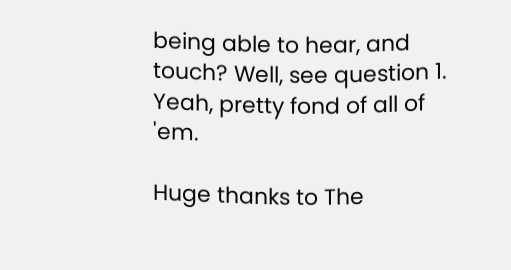being able to hear, and touch? Well, see question 1. Yeah, pretty fond of all of 'em.

Huge thanks to The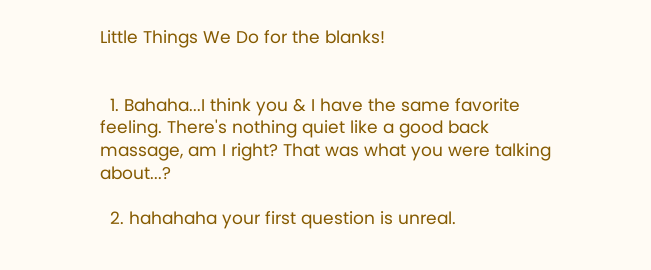Little Things We Do for the blanks!


  1. Bahaha...I think you & I have the same favorite feeling. There's nothing quiet like a good back massage, am I right? That was what you were talking about...?

  2. hahahaha your first question is unreal.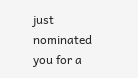just nominated you for a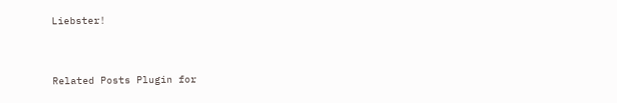Liebster!


Related Posts Plugin for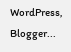WordPress, Blogger...